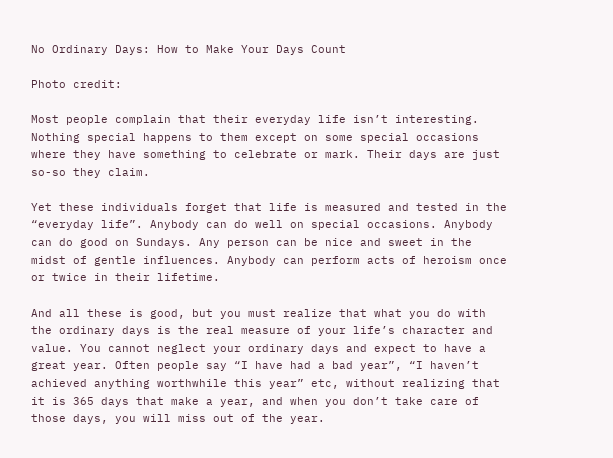No Ordinary Days: How to Make Your Days Count

Photo credit:

Most people complain that their everyday life isn’t interesting. Nothing special happens to them except on some special occasions where they have something to celebrate or mark. Their days are just so-so they claim.

Yet these individuals forget that life is measured and tested in the “everyday life”. Anybody can do well on special occasions. Anybody can do good on Sundays. Any person can be nice and sweet in the midst of gentle influences. Anybody can perform acts of heroism once or twice in their lifetime.

And all these is good, but you must realize that what you do with the ordinary days is the real measure of your life’s character and value. You cannot neglect your ordinary days and expect to have a great year. Often people say “I have had a bad year”, “I haven’t achieved anything worthwhile this year” etc, without realizing that it is 365 days that make a year, and when you don’t take care of those days, you will miss out of the year.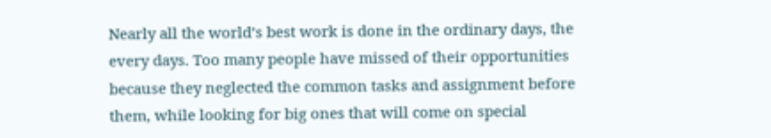Nearly all the world’s best work is done in the ordinary days, the every days. Too many people have missed of their opportunities because they neglected the common tasks and assignment before them, while looking for big ones that will come on special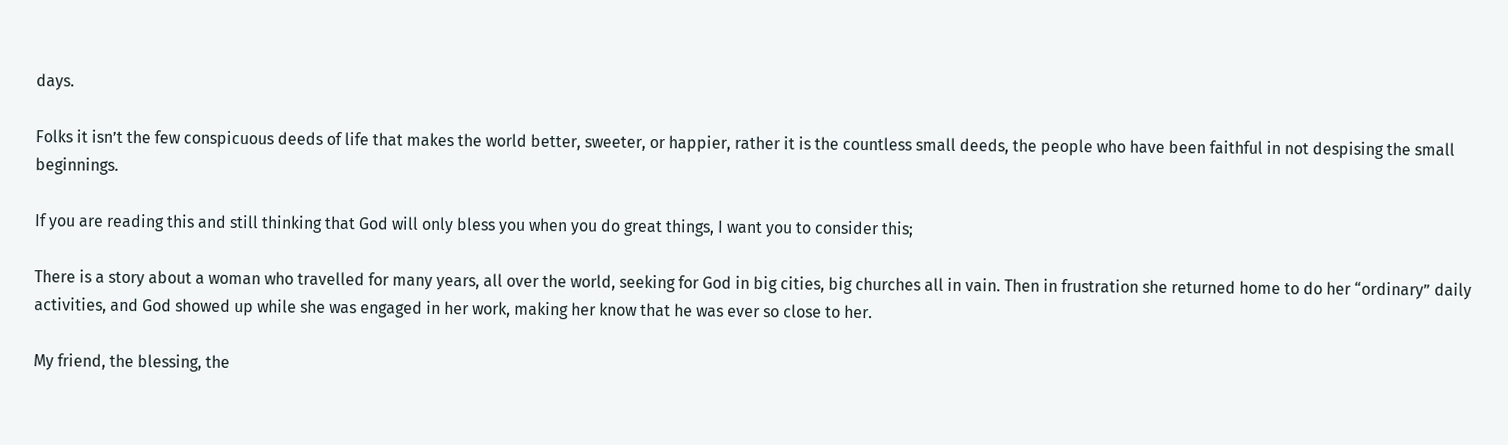days.

Folks it isn’t the few conspicuous deeds of life that makes the world better, sweeter, or happier, rather it is the countless small deeds, the people who have been faithful in not despising the small beginnings.

If you are reading this and still thinking that God will only bless you when you do great things, I want you to consider this;

There is a story about a woman who travelled for many years, all over the world, seeking for God in big cities, big churches all in vain. Then in frustration she returned home to do her “ordinary” daily activities, and God showed up while she was engaged in her work, making her know that he was ever so close to her.

My friend, the blessing, the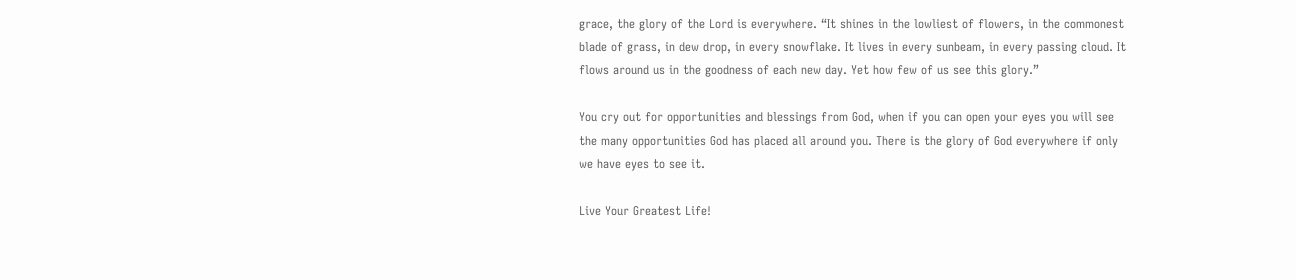grace, the glory of the Lord is everywhere. “It shines in the lowliest of flowers, in the commonest blade of grass, in dew drop, in every snowflake. It lives in every sunbeam, in every passing cloud. It flows around us in the goodness of each new day. Yet how few of us see this glory.”

You cry out for opportunities and blessings from God, when if you can open your eyes you will see the many opportunities God has placed all around you. There is the glory of God everywhere if only we have eyes to see it.

Live Your Greatest Life!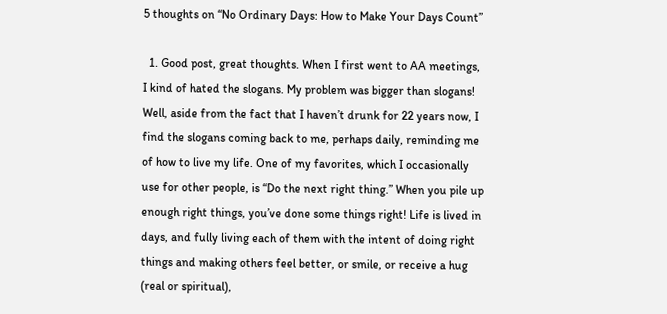5 thoughts on “No Ordinary Days: How to Make Your Days Count”

  1. Good post, great thoughts. When I first went to AA meetings, I kind of hated the slogans. My problem was bigger than slogans! Well, aside from the fact that I haven’t drunk for 22 years now, I find the slogans coming back to me, perhaps daily, reminding me of how to live my life. One of my favorites, which I occasionally use for other people, is “Do the next right thing.” When you pile up enough right things, you’ve done some things right! Life is lived in days, and fully living each of them with the intent of doing right things and making others feel better, or smile, or receive a hug (real or spiritual),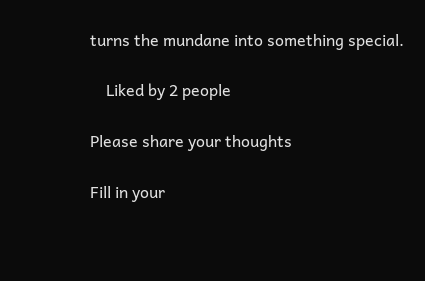turns the mundane into something special.

    Liked by 2 people

Please share your thoughts

Fill in your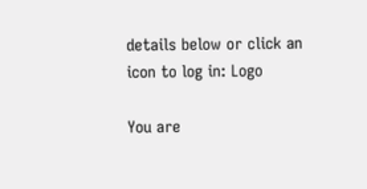details below or click an icon to log in: Logo

You are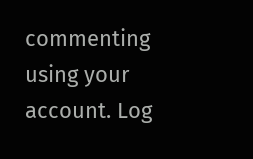commenting using your account. Log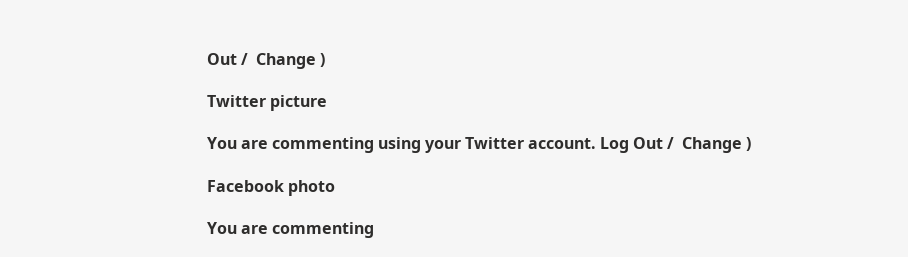Out /  Change )

Twitter picture

You are commenting using your Twitter account. Log Out /  Change )

Facebook photo

You are commenting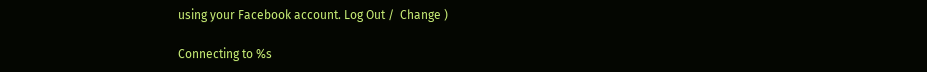using your Facebook account. Log Out /  Change )

Connecting to %s